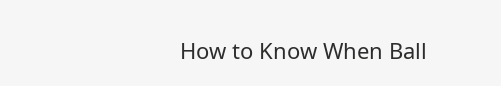How to Know When Ball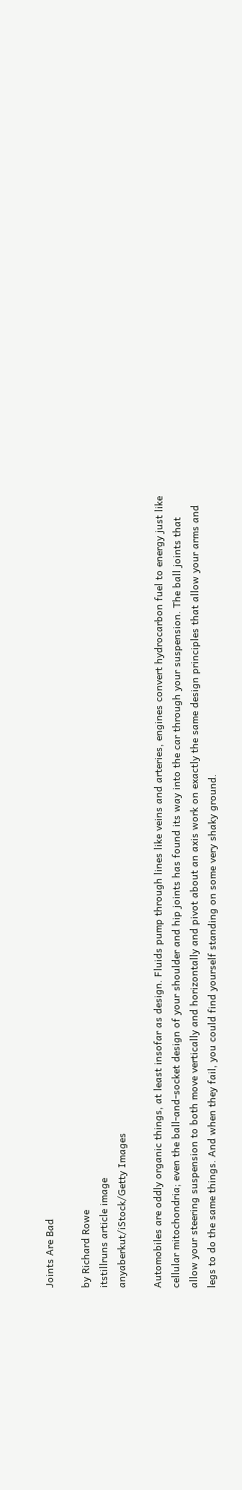Joints Are Bad

by Richard Rowe
itstillruns article image
anyaberkut/iStock/Getty Images

Automobiles are oddly organic things, at least insofar as design. Fluids pump through lines like veins and arteries, engines convert hydrocarbon fuel to energy just like cellular mitochondria; even the ball-and-socket design of your shoulder and hip joints has found its way into the car through your suspension. The ball joints that allow your steering suspension to both move vertically and horizontally and pivot about an axis work on exactly the same design principles that allow your arms and legs to do the same things. And when they fail, you could find yourself standing on some very shaky ground.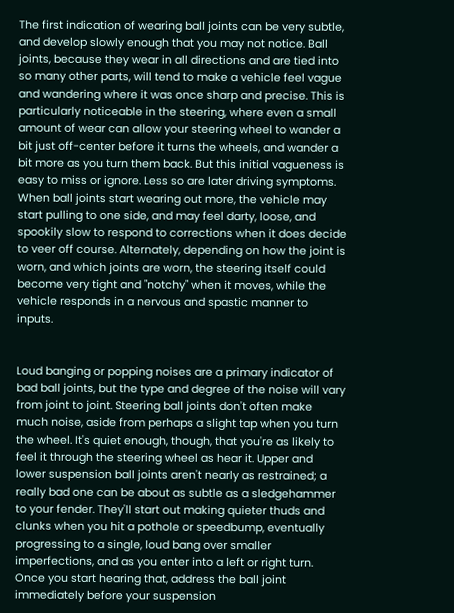The first indication of wearing ball joints can be very subtle, and develop slowly enough that you may not notice. Ball joints, because they wear in all directions and are tied into so many other parts, will tend to make a vehicle feel vague and wandering where it was once sharp and precise. This is particularly noticeable in the steering, where even a small amount of wear can allow your steering wheel to wander a bit just off-center before it turns the wheels, and wander a bit more as you turn them back. But this initial vagueness is easy to miss or ignore. Less so are later driving symptoms. When ball joints start wearing out more, the vehicle may start pulling to one side, and may feel darty, loose, and spookily slow to respond to corrections when it does decide to veer off course. Alternately, depending on how the joint is worn, and which joints are worn, the steering itself could become very tight and "notchy" when it moves, while the vehicle responds in a nervous and spastic manner to inputs.


Loud banging or popping noises are a primary indicator of bad ball joints, but the type and degree of the noise will vary from joint to joint. Steering ball joints don't often make much noise, aside from perhaps a slight tap when you turn the wheel. It's quiet enough, though, that you're as likely to feel it through the steering wheel as hear it. Upper and lower suspension ball joints aren't nearly as restrained; a really bad one can be about as subtle as a sledgehammer to your fender. They'll start out making quieter thuds and clunks when you hit a pothole or speedbump, eventually progressing to a single, loud bang over smaller imperfections, and as you enter into a left or right turn. Once you start hearing that, address the ball joint immediately before your suspension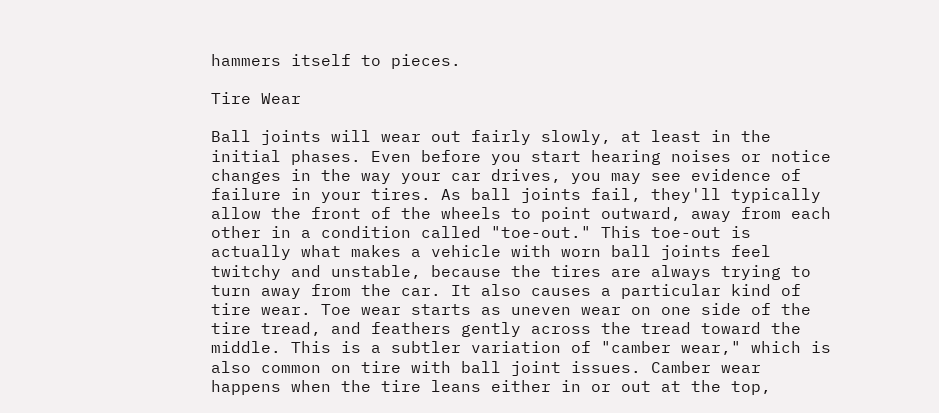hammers itself to pieces.

Tire Wear

Ball joints will wear out fairly slowly, at least in the initial phases. Even before you start hearing noises or notice changes in the way your car drives, you may see evidence of failure in your tires. As ball joints fail, they'll typically allow the front of the wheels to point outward, away from each other in a condition called "toe-out." This toe-out is actually what makes a vehicle with worn ball joints feel twitchy and unstable, because the tires are always trying to turn away from the car. It also causes a particular kind of tire wear. Toe wear starts as uneven wear on one side of the tire tread, and feathers gently across the tread toward the middle. This is a subtler variation of "camber wear," which is also common on tire with ball joint issues. Camber wear happens when the tire leans either in or out at the top,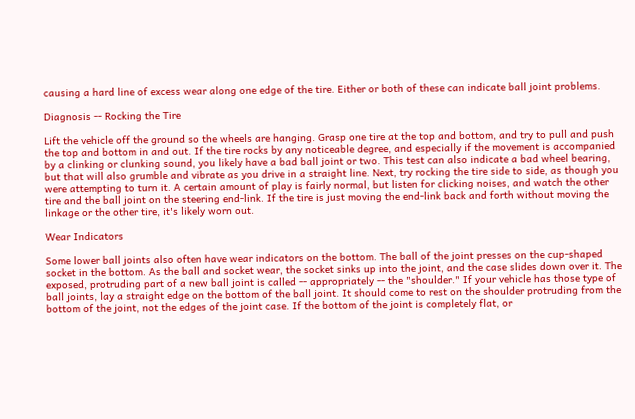causing a hard line of excess wear along one edge of the tire. Either or both of these can indicate ball joint problems.

Diagnosis -- Rocking the Tire

Lift the vehicle off the ground so the wheels are hanging. Grasp one tire at the top and bottom, and try to pull and push the top and bottom in and out. If the tire rocks by any noticeable degree, and especially if the movement is accompanied by a clinking or clunking sound, you likely have a bad ball joint or two. This test can also indicate a bad wheel bearing, but that will also grumble and vibrate as you drive in a straight line. Next, try rocking the tire side to side, as though you were attempting to turn it. A certain amount of play is fairly normal, but listen for clicking noises, and watch the other tire and the ball joint on the steering end-link. If the tire is just moving the end-link back and forth without moving the linkage or the other tire, it's likely worn out.

Wear Indicators

Some lower ball joints also often have wear indicators on the bottom. The ball of the joint presses on the cup-shaped socket in the bottom. As the ball and socket wear, the socket sinks up into the joint, and the case slides down over it. The exposed, protruding part of a new ball joint is called -- appropriately -- the "shoulder." If your vehicle has those type of ball joints, lay a straight edge on the bottom of the ball joint. It should come to rest on the shoulder protruding from the bottom of the joint, not the edges of the joint case. If the bottom of the joint is completely flat, or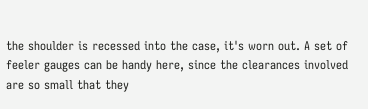the shoulder is recessed into the case, it's worn out. A set of feeler gauges can be handy here, since the clearances involved are so small that they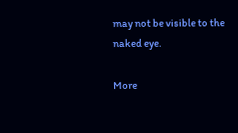may not be visible to the naked eye.

More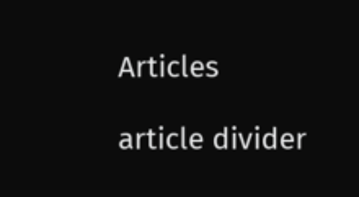Articles

article divider